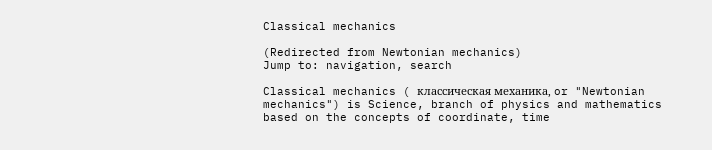Classical mechanics

(Redirected from Newtonian mechanics)
Jump to: navigation, search

Classical mechanics ( классическая механика, or "Newtonian mechanics") is Science, branch of physics and mathematics based on the concepts of coordinate, time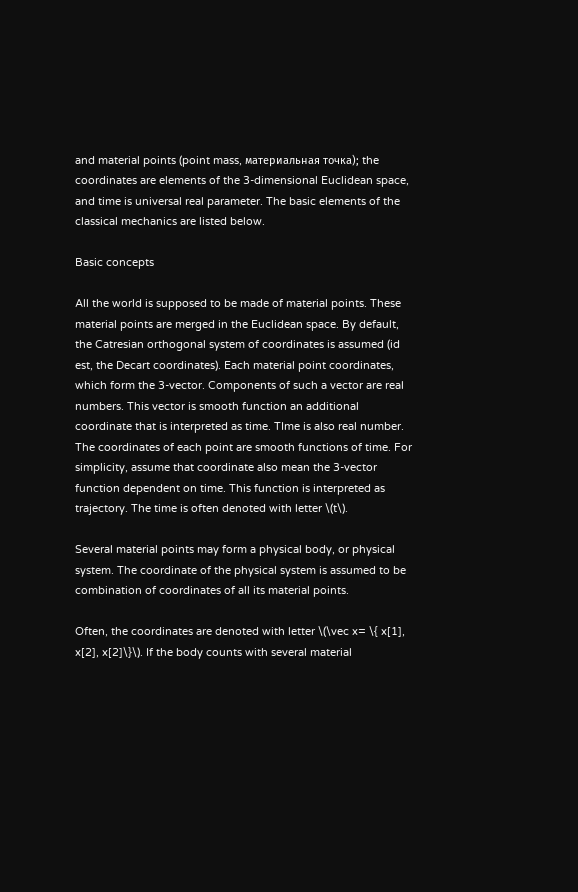and material points (point mass, материальная точка); the coordinates are elements of the 3-dimensional Euclidean space, and time is universal real parameter. The basic elements of the classical mechanics are listed below.

Basic concepts

All the world is supposed to be made of material points. These material points are merged in the Euclidean space. By default, the Catresian orthogonal system of coordinates is assumed (id est, the Decart coordinates). Each material point coordinates, which form the 3-vector. Components of such a vector are real numbers. This vector is smooth function an additional coordinate that is interpreted as time. TIme is also real number. The coordinates of each point are smooth functions of time. For simplicity, assume that coordinate also mean the 3-vector function dependent on time. This function is interpreted as trajectory. The time is often denoted with letter \(t\).

Several material points may form a physical body, or physical system. The coordinate of the physical system is assumed to be combination of coordinates of all its material points.

Often, the coordinates are denoted with letter \(\vec x= \{ x[1], x[2], x[2]\}\). If the body counts with several material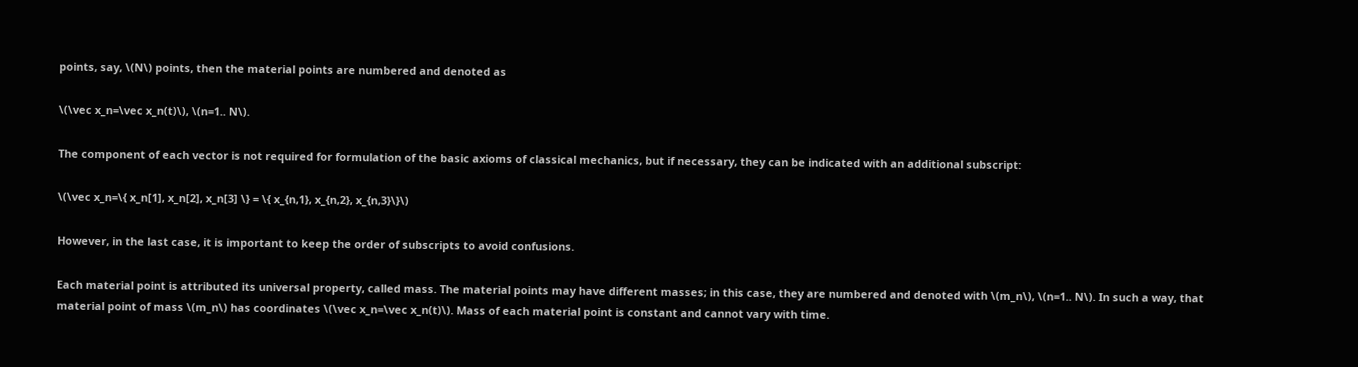points, say, \(N\) points, then the material points are numbered and denoted as

\(\vec x_n=\vec x_n(t)\), \(n=1.. N\).

The component of each vector is not required for formulation of the basic axioms of classical mechanics, but if necessary, they can be indicated with an additional subscript:

\(\vec x_n=\{ x_n[1], x_n[2], x_n[3] \} = \{ x_{n,1}, x_{n,2}, x_{n,3}\}\)

However, in the last case, it is important to keep the order of subscripts to avoid confusions.

Each material point is attributed its universal property, called mass. The material points may have different masses; in this case, they are numbered and denoted with \(m_n\), \(n=1.. N\). In such a way, that material point of mass \(m_n\) has coordinates \(\vec x_n=\vec x_n(t)\). Mass of each material point is constant and cannot vary with time.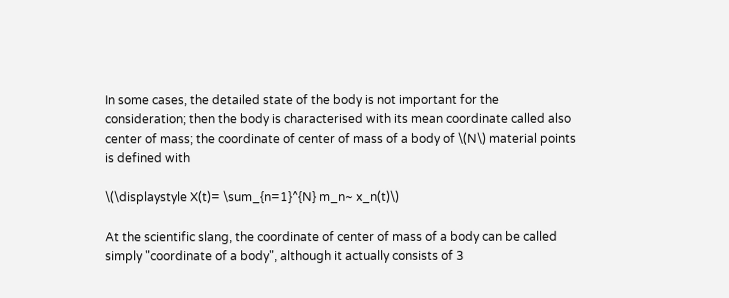In some cases, the detailed state of the body is not important for the consideration; then the body is characterised with its mean coordinate called also center of mass; the coordinate of center of mass of a body of \(N\) material points is defined with

\(\displaystyle X(t)= \sum_{n=1}^{N} m_n~ x_n(t)\)

At the scientific slang, the coordinate of center of mass of a body can be called simply "coordinate of a body", although it actually consists of 3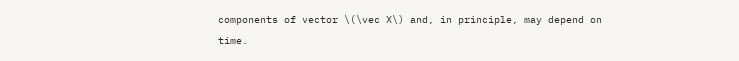components of vector \(\vec X\) and, in principle, may depend on time.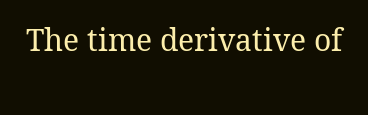The time derivative of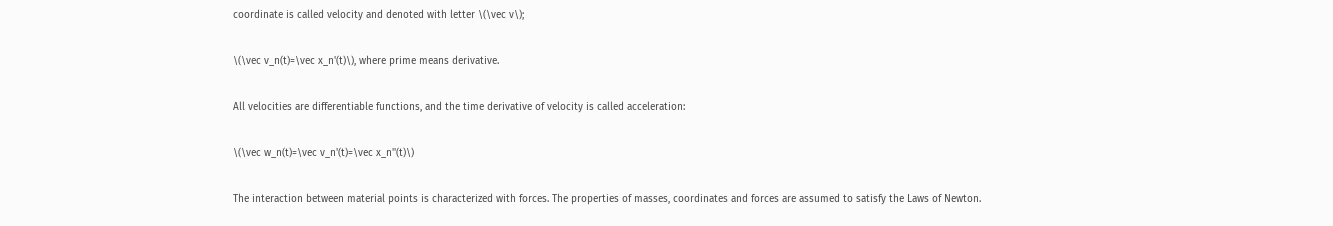coordinate is called velocity and denoted with letter \(\vec v\);

\(\vec v_n(t)=\vec x_n'(t)\), where prime means derivative.

All velocities are differentiable functions, and the time derivative of velocity is called acceleration:

\(\vec w_n(t)=\vec v_n'(t)=\vec x_n''(t)\)

The interaction between material points is characterized with forces. The properties of masses, coordinates and forces are assumed to satisfy the Laws of Newton.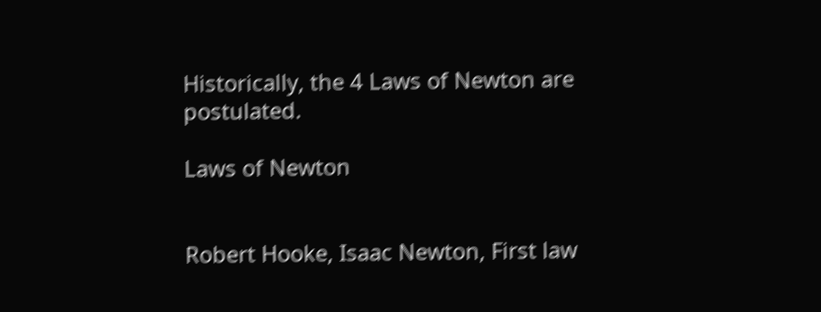Historically, the 4 Laws of Newton are postulated.

Laws of Newton


Robert Hooke, Isaac Newton, First law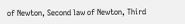of Newton, Second law of Newton, Third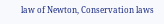law of Newton, Conservation laws